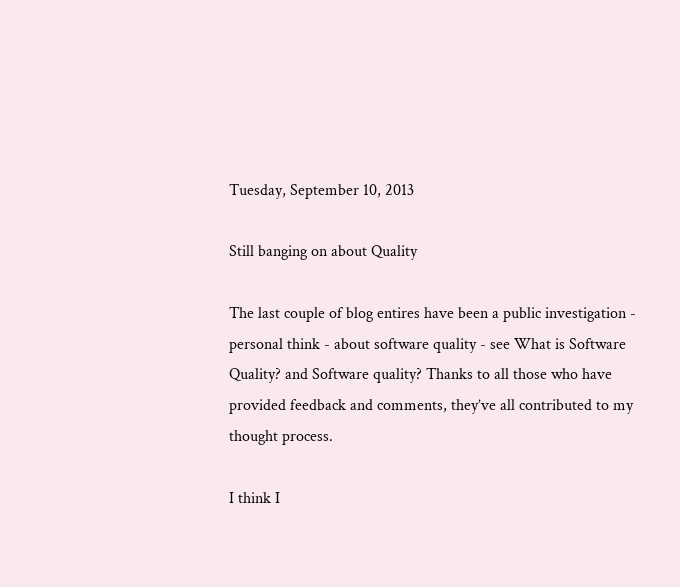Tuesday, September 10, 2013

Still banging on about Quality

The last couple of blog entires have been a public investigation - personal think - about software quality - see What is Software Quality? and Software quality? Thanks to all those who have provided feedback and comments, they’ve all contributed to my thought process.

I think I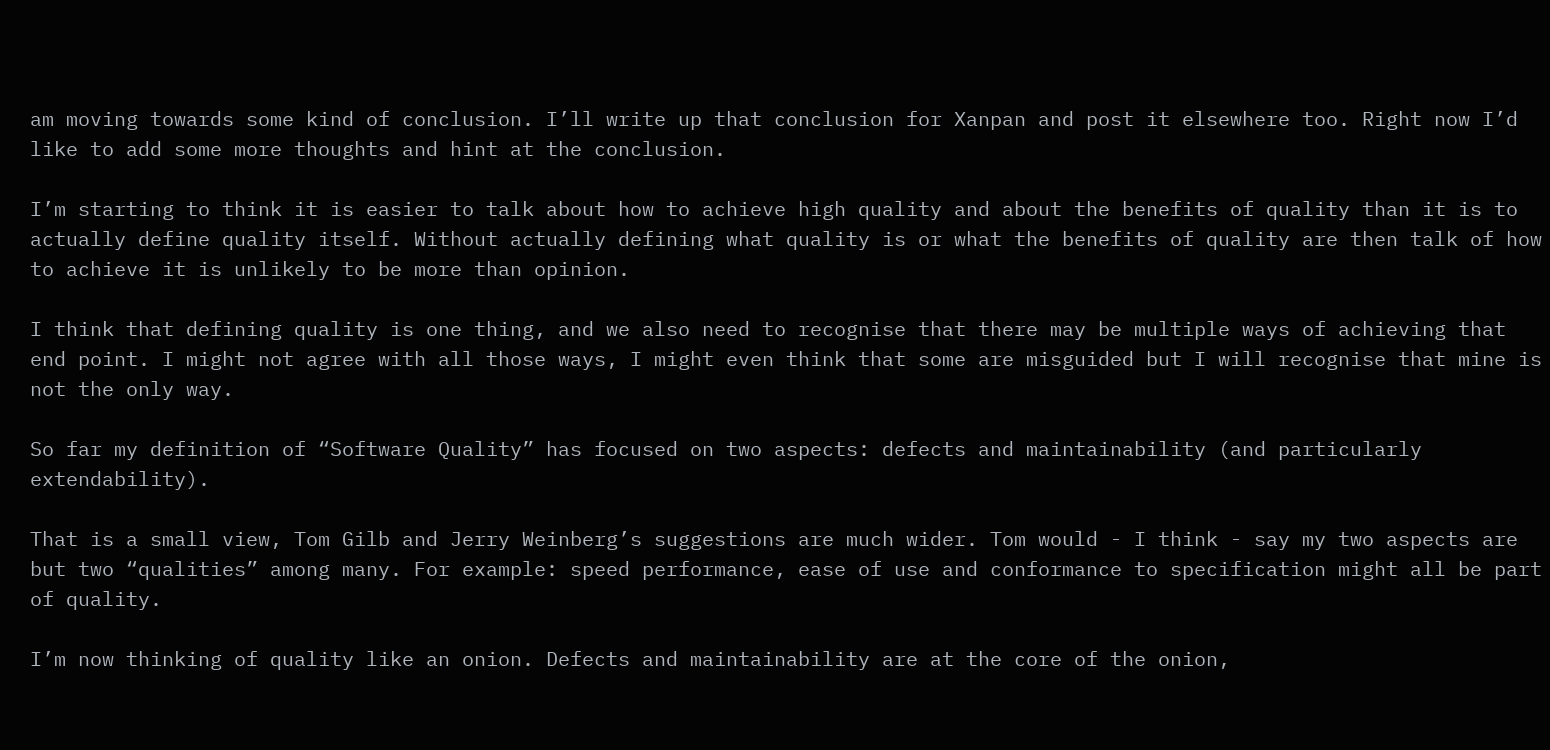am moving towards some kind of conclusion. I’ll write up that conclusion for Xanpan and post it elsewhere too. Right now I’d like to add some more thoughts and hint at the conclusion.

I’m starting to think it is easier to talk about how to achieve high quality and about the benefits of quality than it is to actually define quality itself. Without actually defining what quality is or what the benefits of quality are then talk of how to achieve it is unlikely to be more than opinion.

I think that defining quality is one thing, and we also need to recognise that there may be multiple ways of achieving that end point. I might not agree with all those ways, I might even think that some are misguided but I will recognise that mine is not the only way.

So far my definition of “Software Quality” has focused on two aspects: defects and maintainability (and particularly extendability).

That is a small view, Tom Gilb and Jerry Weinberg’s suggestions are much wider. Tom would - I think - say my two aspects are but two “qualities” among many. For example: speed performance, ease of use and conformance to specification might all be part of quality.

I’m now thinking of quality like an onion. Defects and maintainability are at the core of the onion,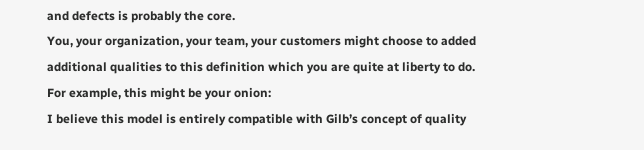and defects is probably the core.
You, your organization, your team, your customers might choose to added additional qualities to this definition which you are quite at liberty to do. For example, this might be your onion:
I believe this model is entirely compatible with Gilb’s concept of quality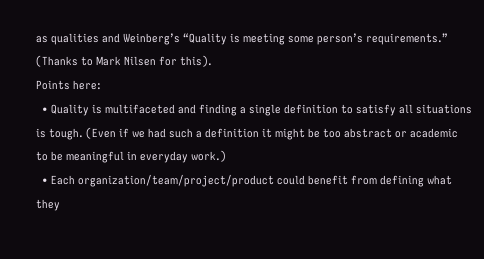as qualities and Weinberg’s “Quality is meeting some person’s requirements.” (Thanks to Mark Nilsen for this).
Points here:
  • Quality is multifaceted and finding a single definition to satisfy all situations is tough. (Even if we had such a definition it might be too abstract or academic to be meaningful in everyday work.)
  • Each organization/team/project/product could benefit from defining what they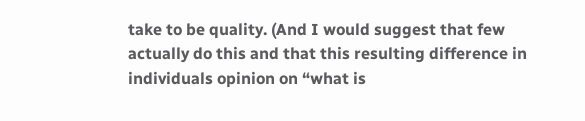take to be quality. (And I would suggest that few actually do this and that this resulting difference in individuals opinion on “what is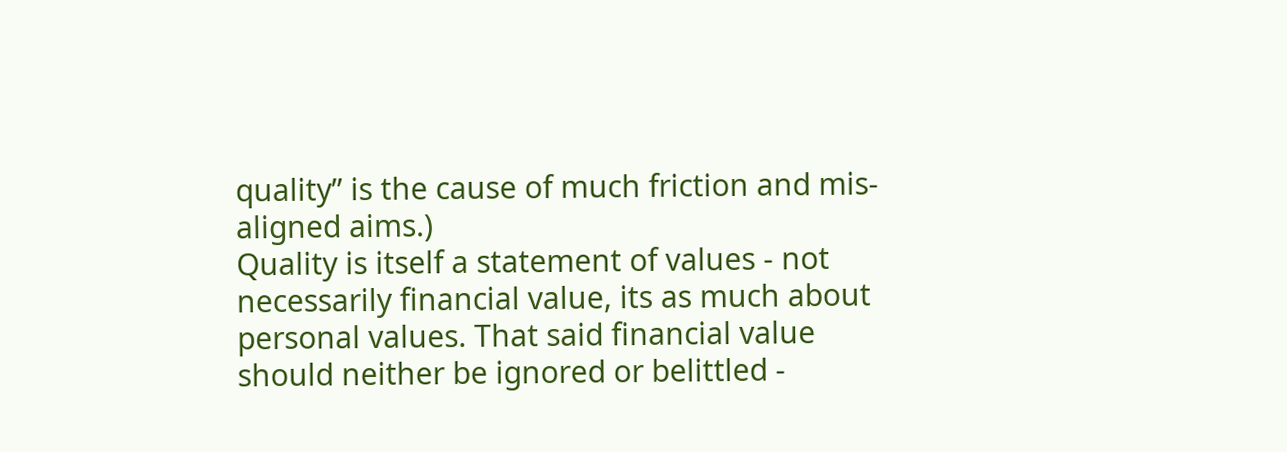quality” is the cause of much friction and mis-aligned aims.)
Quality is itself a statement of values - not necessarily financial value, its as much about personal values. That said financial value should neither be ignored or belittled -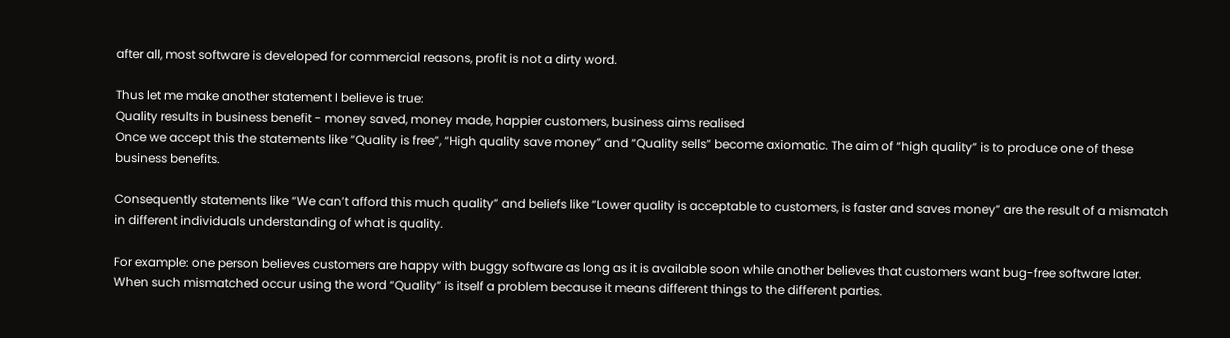after all, most software is developed for commercial reasons, profit is not a dirty word.

Thus let me make another statement I believe is true:
Quality results in business benefit - money saved, money made, happier customers, business aims realised
Once we accept this the statements like “Quality is free”, “High quality save money” and “Quality sells” become axiomatic. The aim of “high quality” is to produce one of these business benefits.

Consequently statements like “We can’t afford this much quality” and beliefs like “Lower quality is acceptable to customers, is faster and saves money” are the result of a mismatch in different individuals understanding of what is quality.

For example: one person believes customers are happy with buggy software as long as it is available soon while another believes that customers want bug-free software later. When such mismatched occur using the word “Quality” is itself a problem because it means different things to the different parties.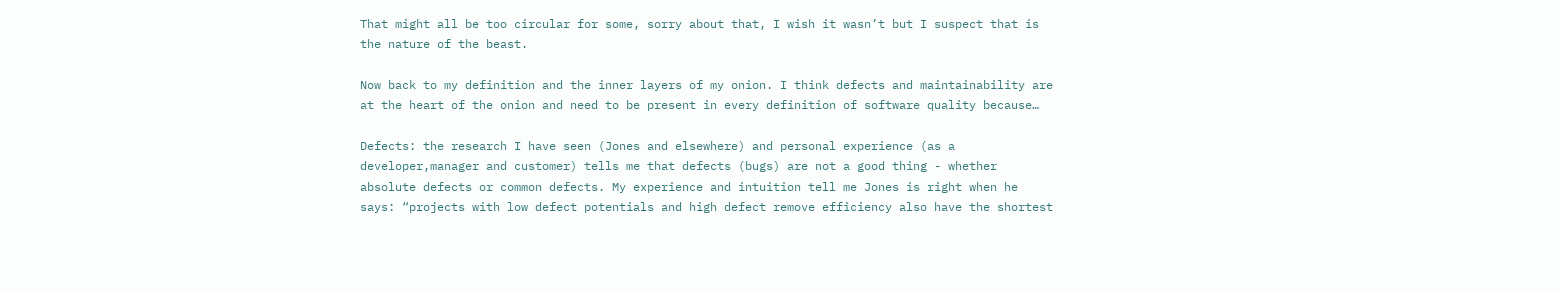That might all be too circular for some, sorry about that, I wish it wasn’t but I suspect that is the nature of the beast.

Now back to my definition and the inner layers of my onion. I think defects and maintainability are at the heart of the onion and need to be present in every definition of software quality because…

Defects: the research I have seen (Jones and elsewhere) and personal experience (as a developer,manager and customer) tells me that defects (bugs) are not a good thing - whether absolute defects or common defects. My experience and intuition tell me Jones is right when he says: “projects with low defect potentials and high defect remove efficiency also have the shortest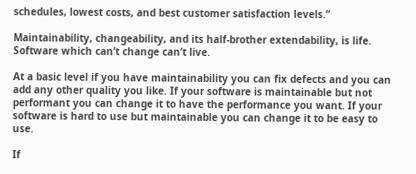schedules, lowest costs, and best customer satisfaction levels.”

Maintainability, changeability, and its half-brother extendability, is life. Software which can’t change can’t live.

At a basic level if you have maintainability you can fix defects and you can add any other quality you like. If your software is maintainable but not performant you can change it to have the performance you want. If your software is hard to use but maintainable you can change it to be easy to use.

If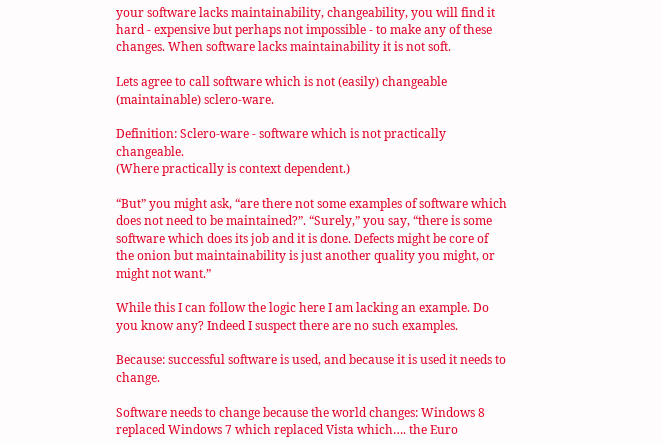your software lacks maintainability, changeability, you will find it hard - expensive but perhaps not impossible - to make any of these changes. When software lacks maintainability it is not soft.

Lets agree to call software which is not (easily) changeable (maintainable) sclero-ware.

Definition: Sclero-ware - software which is not practically changeable.
(Where practically is context dependent.)

“But” you might ask, “are there not some examples of software which does not need to be maintained?”. “Surely,” you say, “there is some software which does its job and it is done. Defects might be core of the onion but maintainability is just another quality you might, or might not want.”

While this I can follow the logic here I am lacking an example. Do you know any? Indeed I suspect there are no such examples.

Because: successful software is used, and because it is used it needs to change.

Software needs to change because the world changes: Windows 8 replaced Windows 7 which replaced Vista which…. the Euro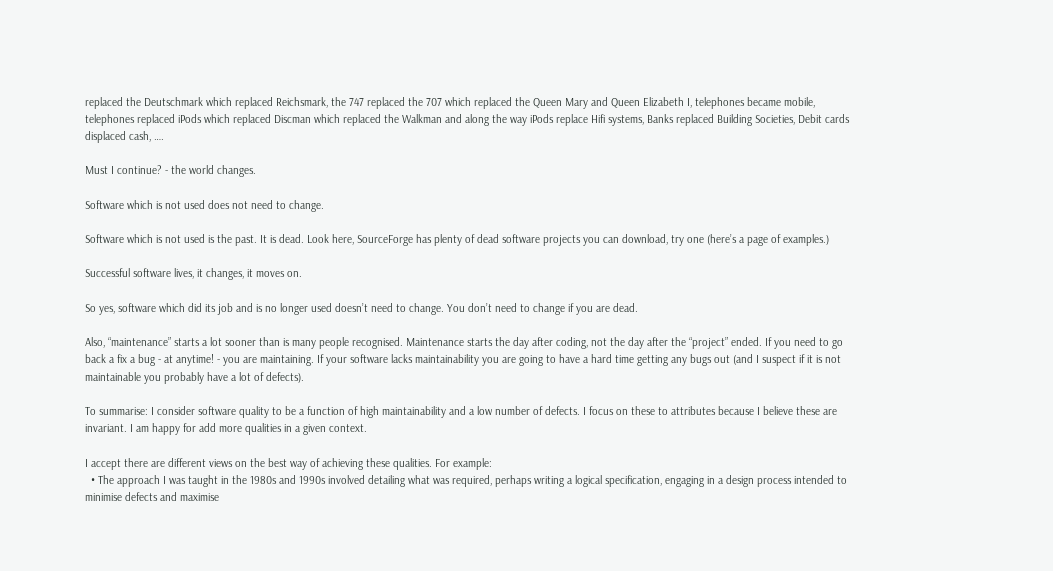replaced the Deutschmark which replaced Reichsmark, the 747 replaced the 707 which replaced the Queen Mary and Queen Elizabeth I, telephones became mobile, telephones replaced iPods which replaced Discman which replaced the Walkman and along the way iPods replace Hifi systems, Banks replaced Building Societies, Debit cards displaced cash, ….

Must I continue? - the world changes.

Software which is not used does not need to change.

Software which is not used is the past. It is dead. Look here, SourceForge has plenty of dead software projects you can download, try one (here’s a page of examples.)

Successful software lives, it changes, it moves on.

So yes, software which did its job and is no longer used doesn’t need to change. You don’t need to change if you are dead.

Also, “maintenance” starts a lot sooner than is many people recognised. Maintenance starts the day after coding, not the day after the “project” ended. If you need to go back a fix a bug - at anytime! - you are maintaining. If your software lacks maintainability you are going to have a hard time getting any bugs out (and I suspect if it is not maintainable you probably have a lot of defects).

To summarise: I consider software quality to be a function of high maintainability and a low number of defects. I focus on these to attributes because I believe these are invariant. I am happy for add more qualities in a given context.

I accept there are different views on the best way of achieving these qualities. For example:
  • The approach I was taught in the 1980s and 1990s involved detailing what was required, perhaps writing a logical specification, engaging in a design process intended to minimise defects and maximise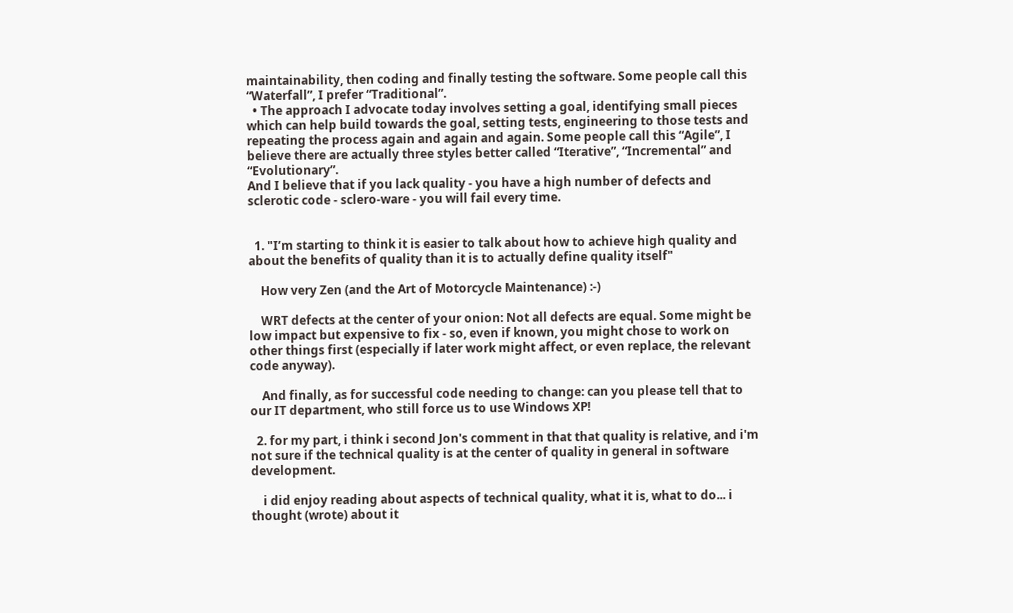maintainability, then coding and finally testing the software. Some people call this “Waterfall”, I prefer “Traditional”.
  • The approach I advocate today involves setting a goal, identifying small pieces which can help build towards the goal, setting tests, engineering to those tests and repeating the process again and again and again. Some people call this “Agile”, I believe there are actually three styles better called “Iterative”, “Incremental” and “Evolutionary”.
And I believe that if you lack quality - you have a high number of defects and sclerotic code - sclero-ware - you will fail every time.


  1. "I’m starting to think it is easier to talk about how to achieve high quality and about the benefits of quality than it is to actually define quality itself"

    How very Zen (and the Art of Motorcycle Maintenance) :-)

    WRT defects at the center of your onion: Not all defects are equal. Some might be low impact but expensive to fix - so, even if known, you might chose to work on other things first (especially if later work might affect, or even replace, the relevant code anyway).

    And finally, as for successful code needing to change: can you please tell that to our IT department, who still force us to use Windows XP!

  2. for my part, i think i second Jon's comment in that that quality is relative, and i'm not sure if the technical quality is at the center of quality in general in software development.

    i did enjoy reading about aspects of technical quality, what it is, what to do... i thought (wrote) about it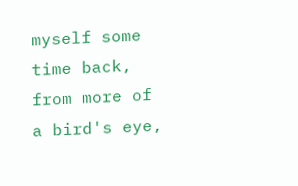myself some time back, from more of a bird's eye,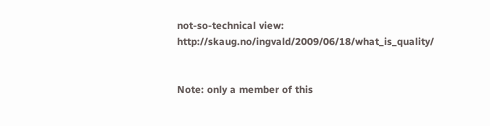not-so-technical view: http://skaug.no/ingvald/2009/06/18/what_is_quality/


Note: only a member of this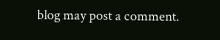blog may post a comment.